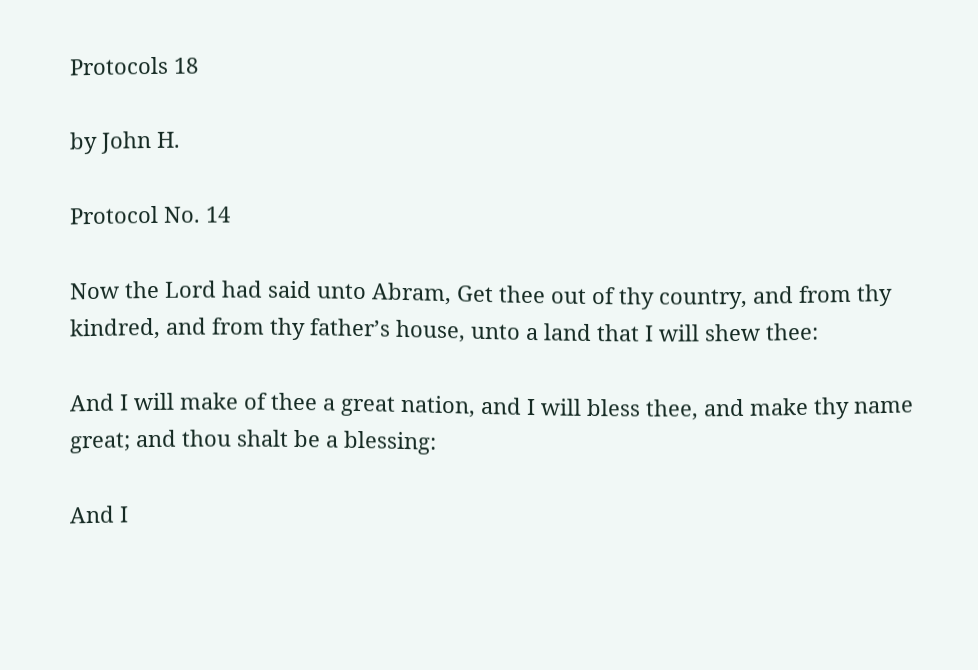Protocols 18

by John H.

Protocol No. 14

Now the Lord had said unto Abram, Get thee out of thy country, and from thy kindred, and from thy father’s house, unto a land that I will shew thee:

And I will make of thee a great nation, and I will bless thee, and make thy name great; and thou shalt be a blessing:

And I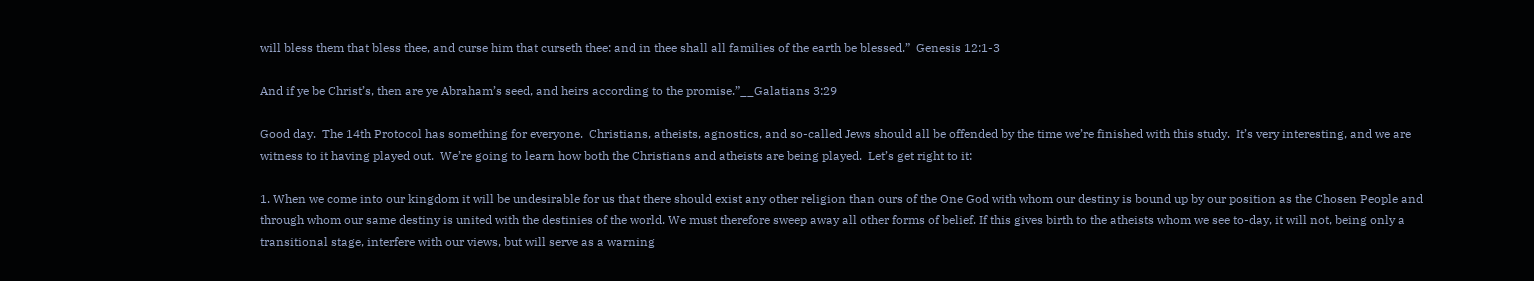will bless them that bless thee, and curse him that curseth thee: and in thee shall all families of the earth be blessed.”  Genesis 12:1-3

And if ye be Christ’s, then are ye Abraham’s seed, and heirs according to the promise.”__Galatians 3:29

Good day.  The 14th Protocol has something for everyone.  Christians, atheists, agnostics, and so-called Jews should all be offended by the time we’re finished with this study.  It’s very interesting, and we are witness to it having played out.  We’re going to learn how both the Christians and atheists are being played.  Let’s get right to it:

1. When we come into our kingdom it will be undesirable for us that there should exist any other religion than ours of the One God with whom our destiny is bound up by our position as the Chosen People and through whom our same destiny is united with the destinies of the world. We must therefore sweep away all other forms of belief. If this gives birth to the atheists whom we see to-day, it will not, being only a transitional stage, interfere with our views, but will serve as a warning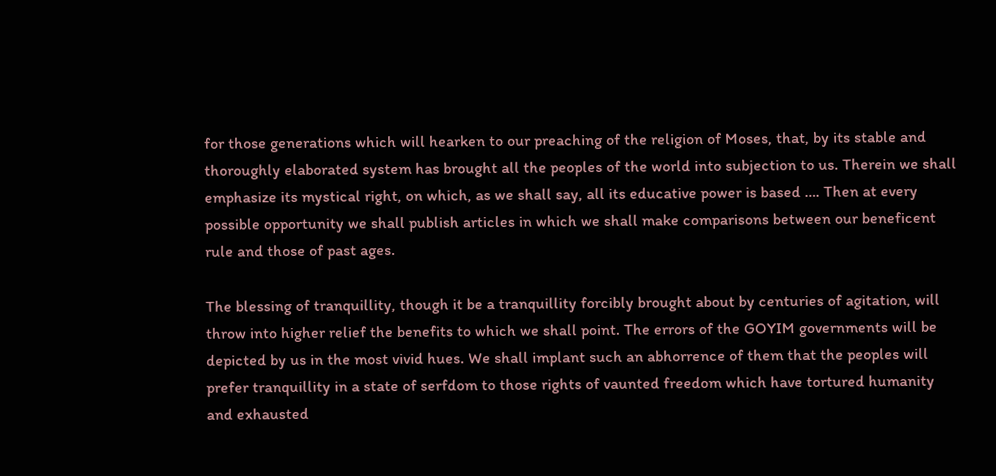for those generations which will hearken to our preaching of the religion of Moses, that, by its stable and thoroughly elaborated system has brought all the peoples of the world into subjection to us. Therein we shall emphasize its mystical right, on which, as we shall say, all its educative power is based …. Then at every possible opportunity we shall publish articles in which we shall make comparisons between our beneficent rule and those of past ages.

The blessing of tranquillity, though it be a tranquillity forcibly brought about by centuries of agitation, will throw into higher relief the benefits to which we shall point. The errors of the GOYIM governments will be depicted by us in the most vivid hues. We shall implant such an abhorrence of them that the peoples will prefer tranquillity in a state of serfdom to those rights of vaunted freedom which have tortured humanity and exhausted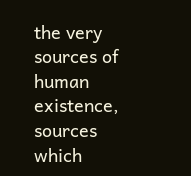the very sources of human existence, sources which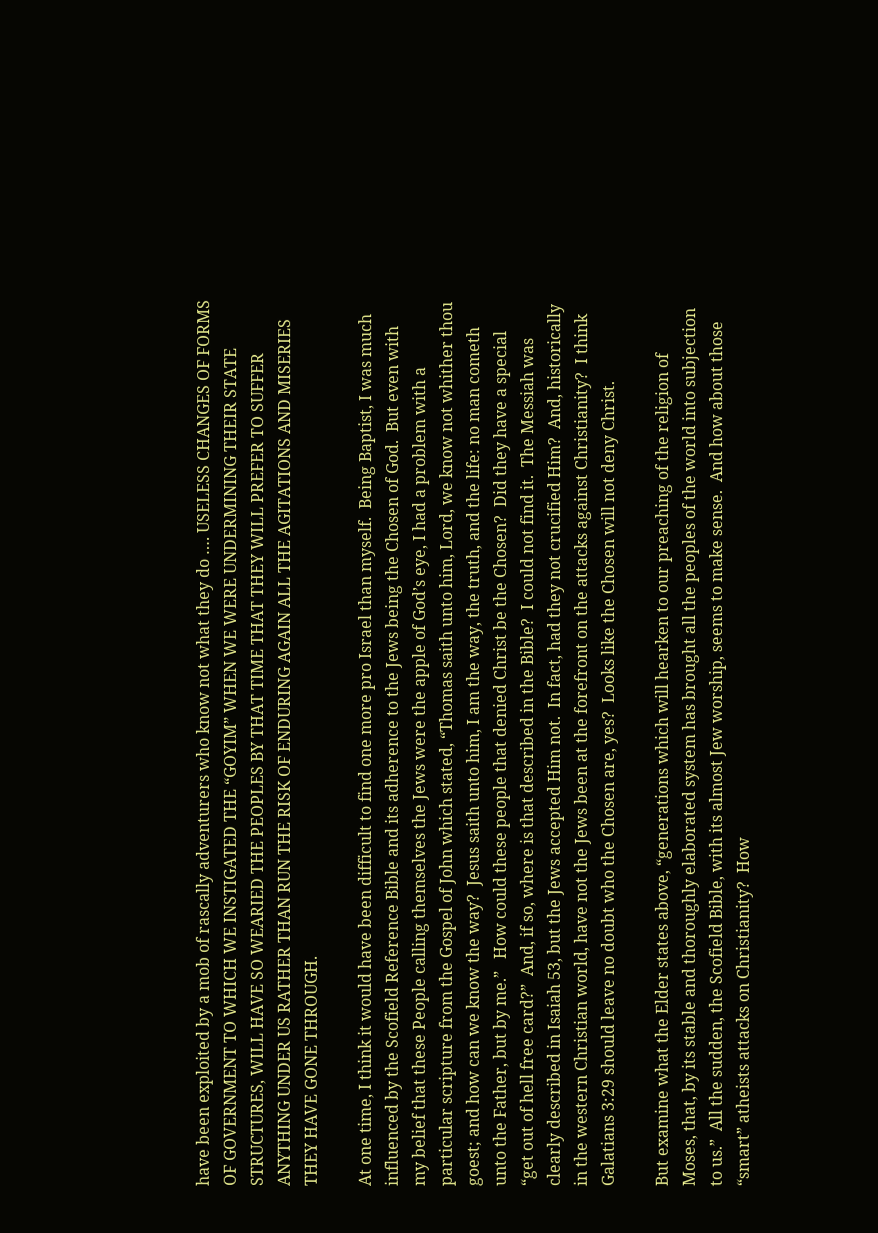have been exploited by a mob of rascally adventurers who know not what they do …. USELESS CHANGES OF FORMS OF GOVERNMENT TO WHICH WE INSTIGATED THE “GOYIM” WHEN WE WERE UNDERMINING THEIR STATE STRUCTURES, WILL HAVE SO WEARIED THE PEOPLES BY THAT TIME THAT THEY WILL PREFER TO SUFFER ANYTHING UNDER US RATHER THAN RUN THE RISK OF ENDURING AGAIN ALL THE AGITATIONS AND MISERIES THEY HAVE GONE THROUGH.

At one time, I think it would have been difficult to find one more pro Israel than myself.  Being Baptist, I was much influenced by the Scofield Reference Bible and its adherence to the Jews being the Chosen of God.  But even with my belief that these People calling themselves the Jews were the apple of God’s eye, I had a problem with a particular scripture from the Gospel of John which stated, “Thomas saith unto him, Lord, we know not whither thou goest; and how can we know the way?  Jesus saith unto him, I am the way, the truth, and the life: no man cometh unto the Father, but by me.”   How could these people that denied Christ be the Chosen?  Did they have a special “get out of hell free card?”  And, if so, where is that described in the Bible?  I could not find it.  The Messiah was clearly described in Isaiah 53, but the Jews accepted Him not.  In fact, had they not crucified Him?  And, historically in the western Christian world, have not the Jews been at the forefront on the attacks against Christianity?  I think Galatians 3:29 should leave no doubt who the Chosen are, yes?  Looks like the Chosen will not deny Christ.

But examine what the Elder states above, “generations which will hearken to our preaching of the religion of Moses, that, by its stable and thoroughly elaborated system has brought all the peoples of the world into subjection to us.”  All the sudden, the Scofield Bible, with its almost Jew worship, seems to make sense.  And how about those “smart” atheists attacks on Christianity?  How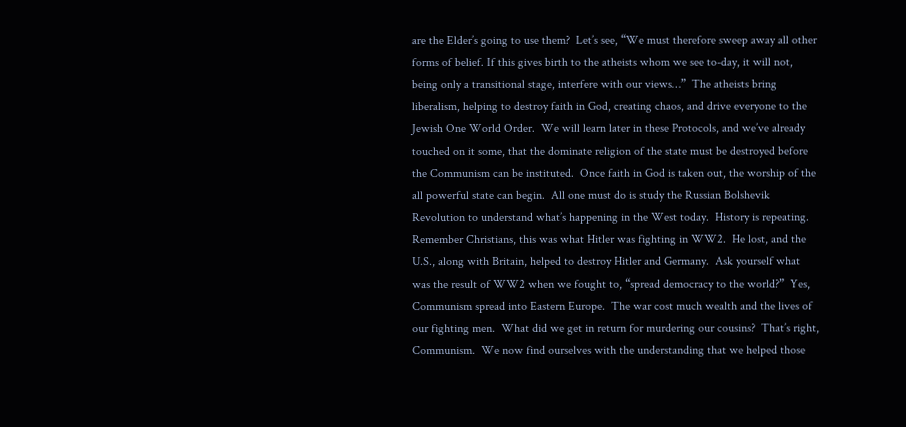are the Elder’s going to use them?  Let’s see, “We must therefore sweep away all other forms of belief. If this gives birth to the atheists whom we see to-day, it will not, being only a transitional stage, interfere with our views…”  The atheists bring liberalism, helping to destroy faith in God, creating chaos, and drive everyone to the Jewish One World Order.  We will learn later in these Protocols, and we’ve already touched on it some, that the dominate religion of the state must be destroyed before the Communism can be instituted.  Once faith in God is taken out, the worship of the all powerful state can begin.  All one must do is study the Russian Bolshevik Revolution to understand what’s happening in the West today.  History is repeating.  Remember Christians, this was what Hitler was fighting in WW2.  He lost, and the U.S., along with Britain, helped to destroy Hitler and Germany.  Ask yourself what was the result of WW2 when we fought to, “spread democracy to the world?”  Yes, Communism spread into Eastern Europe.  The war cost much wealth and the lives of our fighting men.  What did we get in return for murdering our cousins?  That’s right, Communism.  We now find ourselves with the understanding that we helped those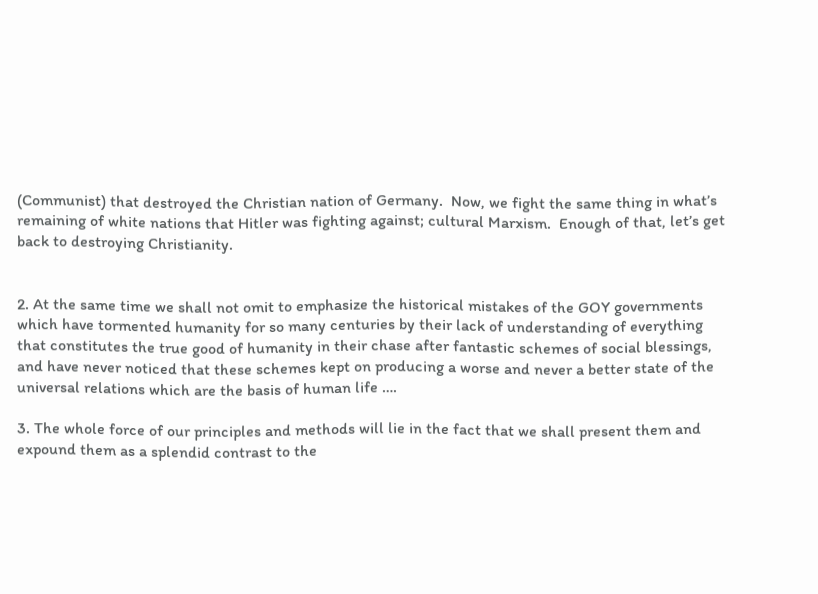(Communist) that destroyed the Christian nation of Germany.  Now, we fight the same thing in what’s remaining of white nations that Hitler was fighting against; cultural Marxism.  Enough of that, let’s get back to destroying Christianity.


2. At the same time we shall not omit to emphasize the historical mistakes of the GOY governments which have tormented humanity for so many centuries by their lack of understanding of everything that constitutes the true good of humanity in their chase after fantastic schemes of social blessings, and have never noticed that these schemes kept on producing a worse and never a better state of the universal relations which are the basis of human life ….

3. The whole force of our principles and methods will lie in the fact that we shall present them and expound them as a splendid contrast to the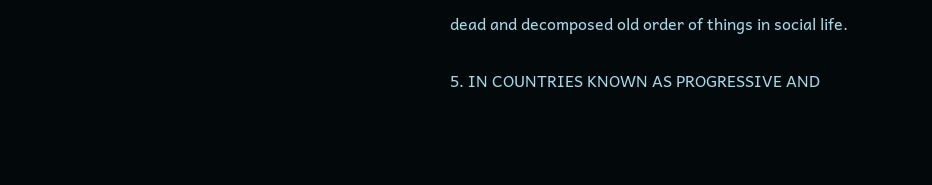dead and decomposed old order of things in social life.


5. IN COUNTRIES KNOWN AS PROGRESSIVE AND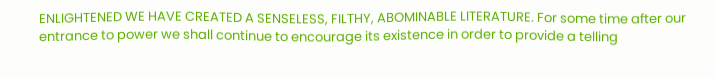ENLIGHTENED WE HAVE CREATED A SENSELESS, FILTHY, ABOMINABLE LITERATURE. For some time after our entrance to power we shall continue to encourage its existence in order to provide a telling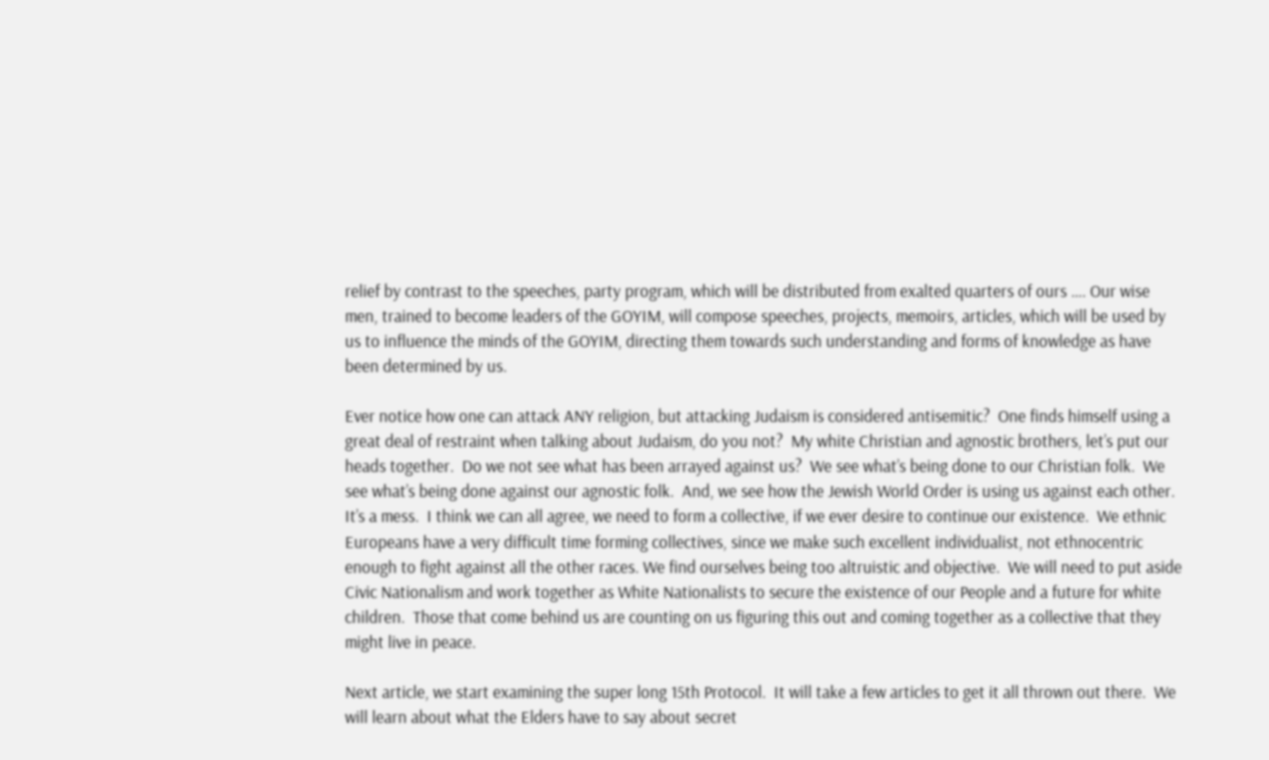relief by contrast to the speeches, party program, which will be distributed from exalted quarters of ours …. Our wise men, trained to become leaders of the GOYIM, will compose speeches, projects, memoirs, articles, which will be used by us to influence the minds of the GOYIM, directing them towards such understanding and forms of knowledge as have been determined by us.

Ever notice how one can attack ANY religion, but attacking Judaism is considered antisemitic?  One finds himself using a great deal of restraint when talking about Judaism, do you not?  My white Christian and agnostic brothers, let’s put our heads together.  Do we not see what has been arrayed against us?  We see what’s being done to our Christian folk.  We see what’s being done against our agnostic folk.  And, we see how the Jewish World Order is using us against each other.  It’s a mess.  I think we can all agree, we need to form a collective, if we ever desire to continue our existence.  We ethnic Europeans have a very difficult time forming collectives, since we make such excellent individualist, not ethnocentric enough to fight against all the other races. We find ourselves being too altruistic and objective.  We will need to put aside Civic Nationalism and work together as White Nationalists to secure the existence of our People and a future for white children.  Those that come behind us are counting on us figuring this out and coming together as a collective that they might live in peace.

Next article, we start examining the super long 15th Protocol.  It will take a few articles to get it all thrown out there.  We will learn about what the Elders have to say about secret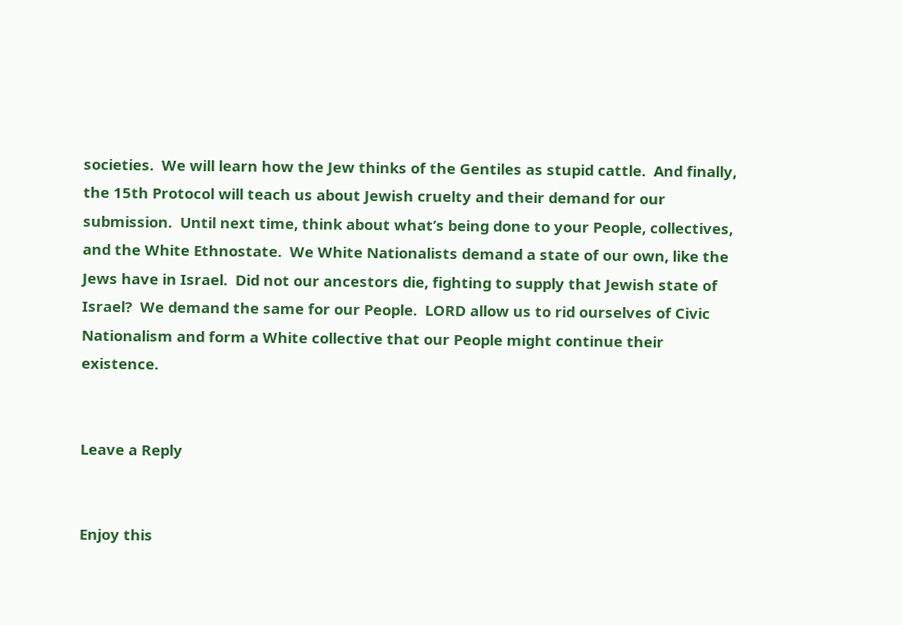societies.  We will learn how the Jew thinks of the Gentiles as stupid cattle.  And finally, the 15th Protocol will teach us about Jewish cruelty and their demand for our submission.  Until next time, think about what’s being done to your People, collectives, and the White Ethnostate.  We White Nationalists demand a state of our own, like the Jews have in Israel.  Did not our ancestors die, fighting to supply that Jewish state of Israel?  We demand the same for our People.  LORD allow us to rid ourselves of Civic Nationalism and form a White collective that our People might continue their existence.


Leave a Reply


Enjoy this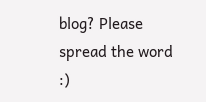blog? Please spread the word :)